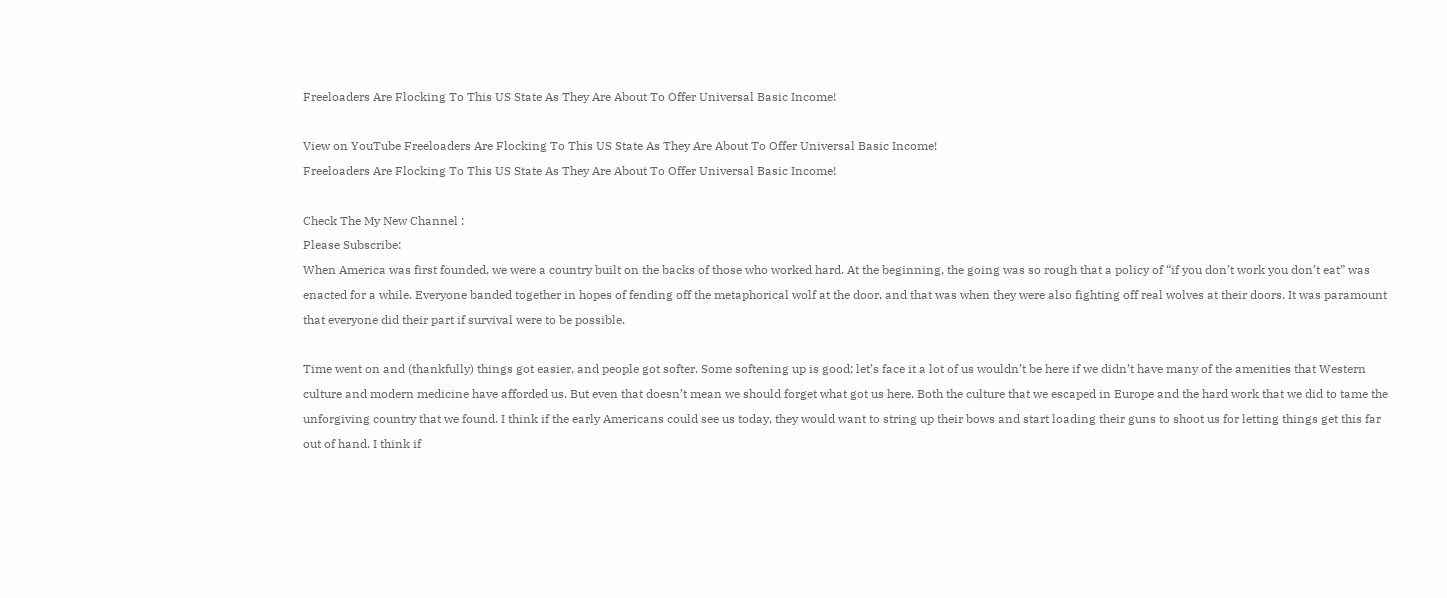Freeloaders Are Flocking To This US State As They Are About To Offer Universal Basic Income!

View on YouTube Freeloaders Are Flocking To This US State As They Are About To Offer Universal Basic Income!
Freeloaders Are Flocking To This US State As They Are About To Offer Universal Basic Income!

Check The My New Channel :
Please Subscribe:
When America was first founded, we were a country built on the backs of those who worked hard. At the beginning, the going was so rough that a policy of “if you don’t work you don’t eat” was enacted for a while. Everyone banded together in hopes of fending off the metaphorical wolf at the door, and that was when they were also fighting off real wolves at their doors. It was paramount that everyone did their part if survival were to be possible.

Time went on and (thankfully) things got easier, and people got softer. Some softening up is good; let’s face it a lot of us wouldn’t be here if we didn’t have many of the amenities that Western culture and modern medicine have afforded us. But even that doesn’t mean we should forget what got us here. Both the culture that we escaped in Europe and the hard work that we did to tame the unforgiving country that we found. I think if the early Americans could see us today, they would want to string up their bows and start loading their guns to shoot us for letting things get this far out of hand. I think if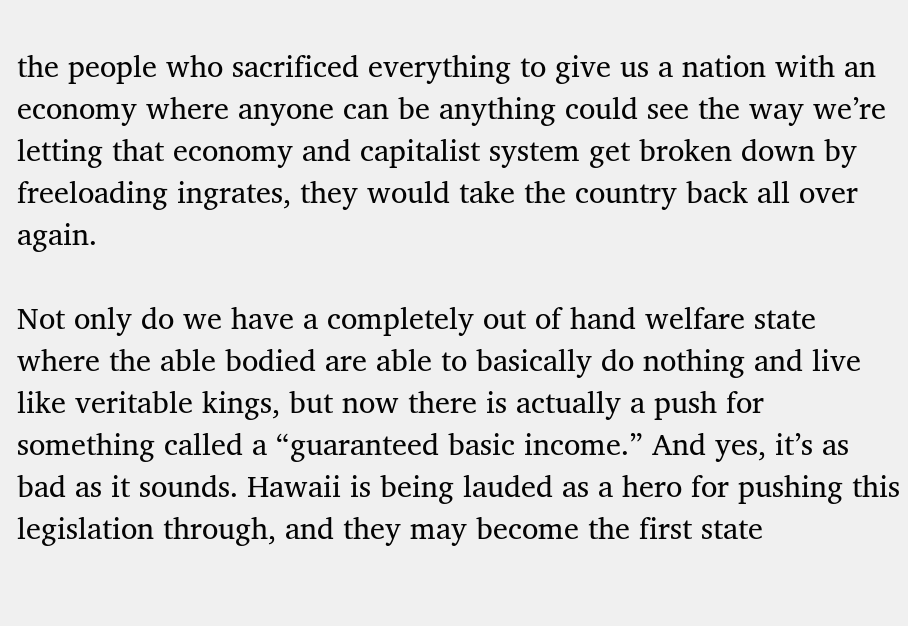the people who sacrificed everything to give us a nation with an economy where anyone can be anything could see the way we’re letting that economy and capitalist system get broken down by freeloading ingrates, they would take the country back all over again.

Not only do we have a completely out of hand welfare state where the able bodied are able to basically do nothing and live like veritable kings, but now there is actually a push for something called a “guaranteed basic income.” And yes, it’s as bad as it sounds. Hawaii is being lauded as a hero for pushing this legislation through, and they may become the first state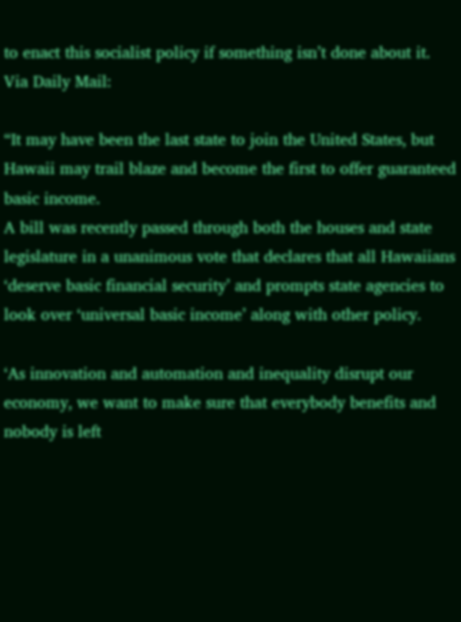to enact this socialist policy if something isn’t done about it.
Via Daily Mail:

“It may have been the last state to join the United States, but Hawaii may trail blaze and become the first to offer guaranteed basic income.
A bill was recently passed through both the houses and state legislature in a unanimous vote that declares that all Hawaiians ‘deserve basic financial security’ and prompts state agencies to look over ‘universal basic income’ along with other policy.

‘As innovation and automation and inequality disrupt our economy, we want to make sure that everybody benefits and nobody is left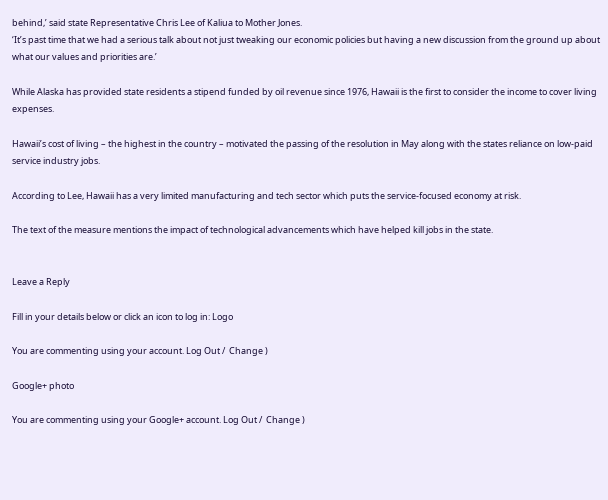behind,’ said state Representative Chris Lee of Kaliua to Mother Jones.
‘It’s past time that we had a serious talk about not just tweaking our economic policies but having a new discussion from the ground up about what our values and priorities are.’

While Alaska has provided state residents a stipend funded by oil revenue since 1976, Hawaii is the first to consider the income to cover living expenses.

Hawaii’s cost of living – the highest in the country – motivated the passing of the resolution in May along with the states reliance on low-paid service industry jobs.

According to Lee, Hawaii has a very limited manufacturing and tech sector which puts the service-focused economy at risk.

The text of the measure mentions the impact of technological advancements which have helped kill jobs in the state.


Leave a Reply

Fill in your details below or click an icon to log in: Logo

You are commenting using your account. Log Out /  Change )

Google+ photo

You are commenting using your Google+ account. Log Out /  Change )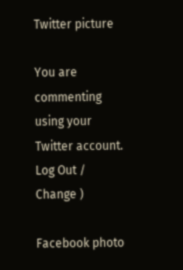Twitter picture

You are commenting using your Twitter account. Log Out /  Change )

Facebook photo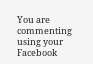You are commenting using your Facebook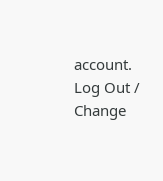account. Log Out /  Change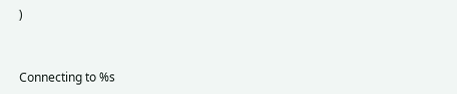)


Connecting to %s